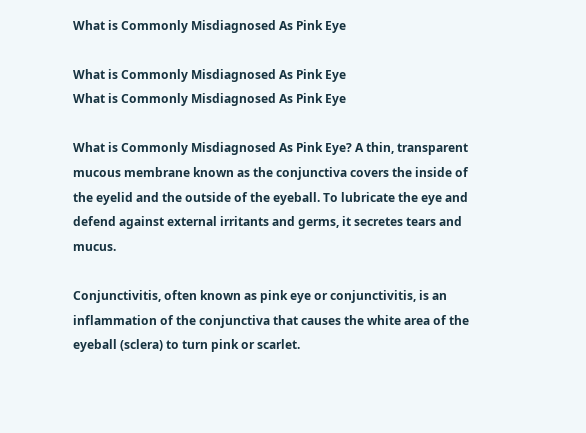What is Commonly Misdiagnosed As Pink Eye

What is Commonly Misdiagnosed As Pink Eye
What is Commonly Misdiagnosed As Pink Eye

What is Commonly Misdiagnosed As Pink Eye? A thin, transparent mucous membrane known as the conjunctiva covers the inside of the eyelid and the outside of the eyeball. To lubricate the eye and defend against external irritants and germs, it secretes tears and mucus.

Conjunctivitis, often known as pink eye or conjunctivitis, is an inflammation of the conjunctiva that causes the white area of the eyeball (sclera) to turn pink or scarlet.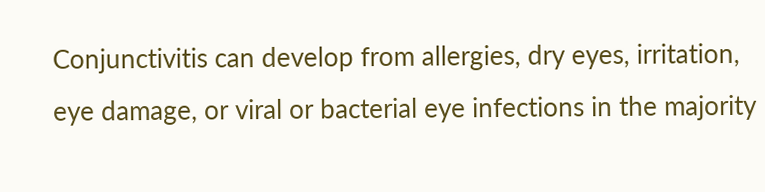Conjunctivitis can develop from allergies, dry eyes, irritation, eye damage, or viral or bacterial eye infections in the majority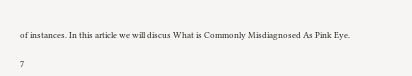of instances. In this article we will discus What is Commonly Misdiagnosed As Pink Eye.

7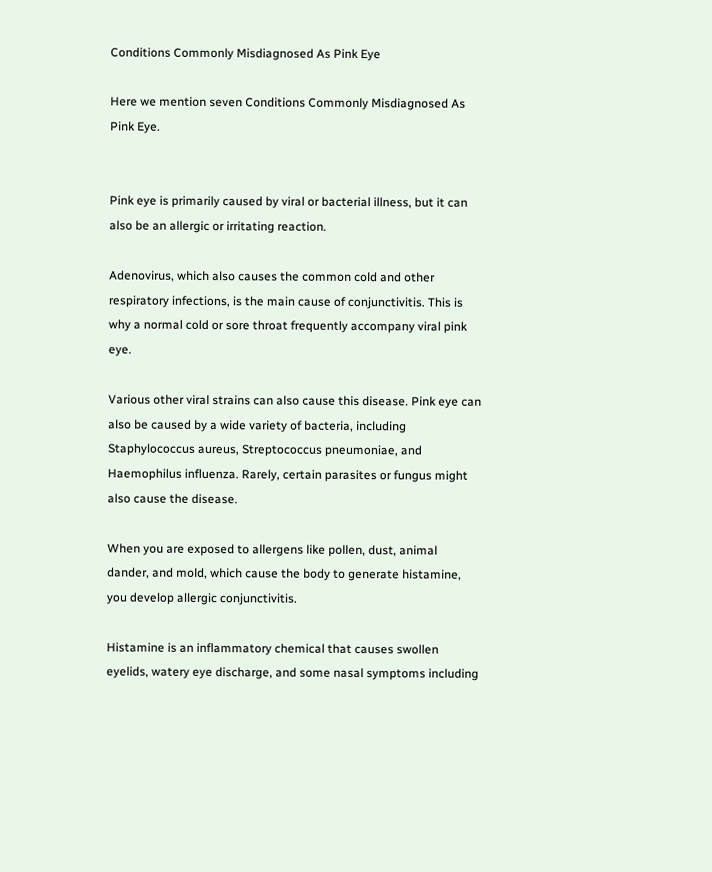Conditions Commonly Misdiagnosed As Pink Eye

Here we mention seven Conditions Commonly Misdiagnosed As Pink Eye.


Pink eye is primarily caused by viral or bacterial illness, but it can also be an allergic or irritating reaction.

Adenovirus, which also causes the common cold and other respiratory infections, is the main cause of conjunctivitis. This is why a normal cold or sore throat frequently accompany viral pink eye.

Various other viral strains can also cause this disease. Pink eye can also be caused by a wide variety of bacteria, including Staphylococcus aureus, Streptococcus pneumoniae, and Haemophilus influenza. Rarely, certain parasites or fungus might also cause the disease.

When you are exposed to allergens like pollen, dust, animal dander, and mold, which cause the body to generate histamine, you develop allergic conjunctivitis.

Histamine is an inflammatory chemical that causes swollen eyelids, watery eye discharge, and some nasal symptoms including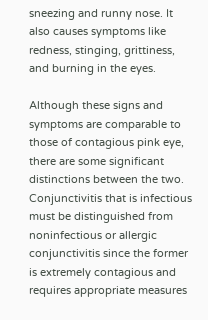sneezing and runny nose. It also causes symptoms like redness, stinging, grittiness, and burning in the eyes.

Although these signs and symptoms are comparable to those of contagious pink eye, there are some significant distinctions between the two. Conjunctivitis that is infectious must be distinguished from noninfectious or allergic conjunctivitis since the former is extremely contagious and requires appropriate measures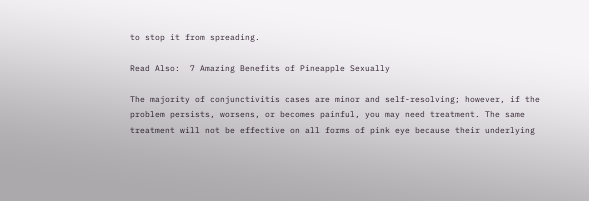to stop it from spreading.

Read Also:  7 Amazing Benefits of Pineapple Sexually

The majority of conjunctivitis cases are minor and self-resolving; however, if the problem persists, worsens, or becomes painful, you may need treatment. The same treatment will not be effective on all forms of pink eye because their underlying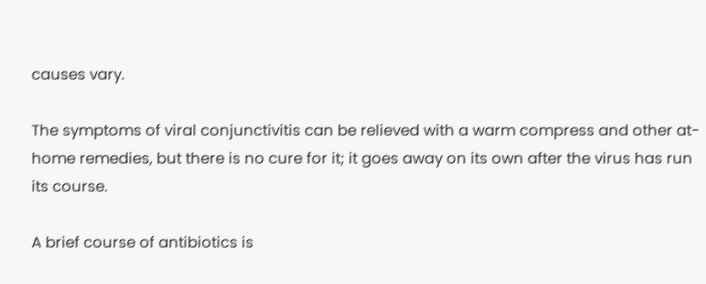causes vary.

The symptoms of viral conjunctivitis can be relieved with a warm compress and other at-home remedies, but there is no cure for it; it goes away on its own after the virus has run its course.

A brief course of antibiotics is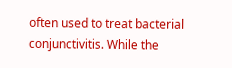often used to treat bacterial conjunctivitis. While the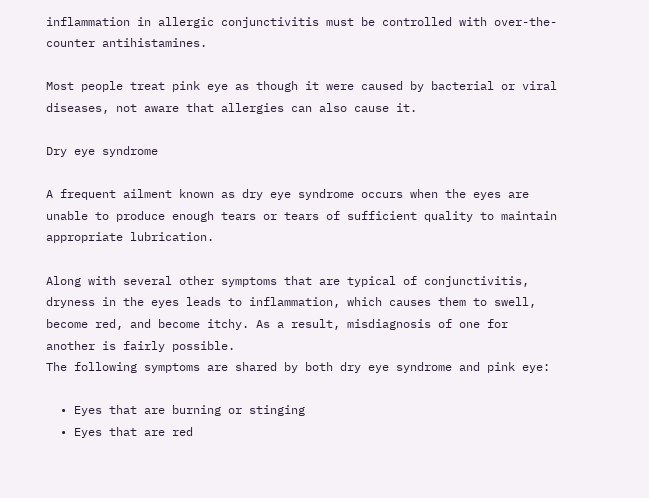inflammation in allergic conjunctivitis must be controlled with over-the-counter antihistamines.

Most people treat pink eye as though it were caused by bacterial or viral diseases, not aware that allergies can also cause it.

Dry eye syndrome

A frequent ailment known as dry eye syndrome occurs when the eyes are unable to produce enough tears or tears of sufficient quality to maintain appropriate lubrication.

Along with several other symptoms that are typical of conjunctivitis, dryness in the eyes leads to inflammation, which causes them to swell, become red, and become itchy. As a result, misdiagnosis of one for another is fairly possible.
The following symptoms are shared by both dry eye syndrome and pink eye:

  • Eyes that are burning or stinging
  • Eyes that are red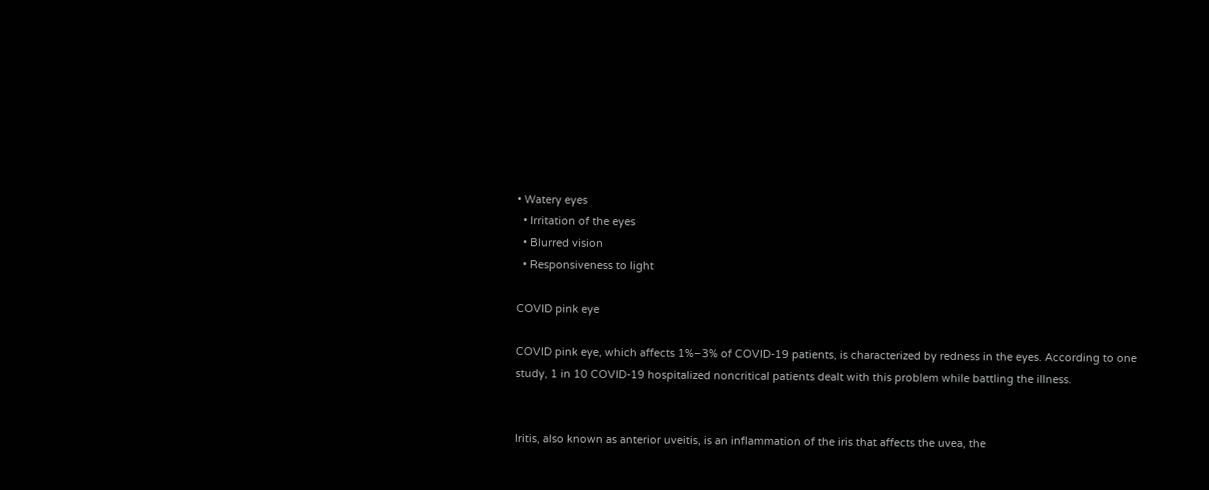• Watery eyes
  • Irritation of the eyes
  • Blurred vision
  • Responsiveness to light

COVID pink eye

COVID pink eye, which affects 1%–3% of COVID-19 patients, is characterized by redness in the eyes. According to one study, 1 in 10 COVID-19 hospitalized noncritical patients dealt with this problem while battling the illness.


Iritis, also known as anterior uveitis, is an inflammation of the iris that affects the uvea, the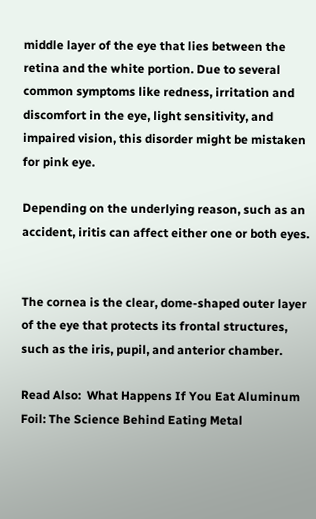middle layer of the eye that lies between the retina and the white portion. Due to several common symptoms like redness, irritation and discomfort in the eye, light sensitivity, and impaired vision, this disorder might be mistaken for pink eye.

Depending on the underlying reason, such as an accident, iritis can affect either one or both eyes.


The cornea is the clear, dome-shaped outer layer of the eye that protects its frontal structures, such as the iris, pupil, and anterior chamber.

Read Also:  What Happens If You Eat Aluminum Foil: The Science Behind Eating Metal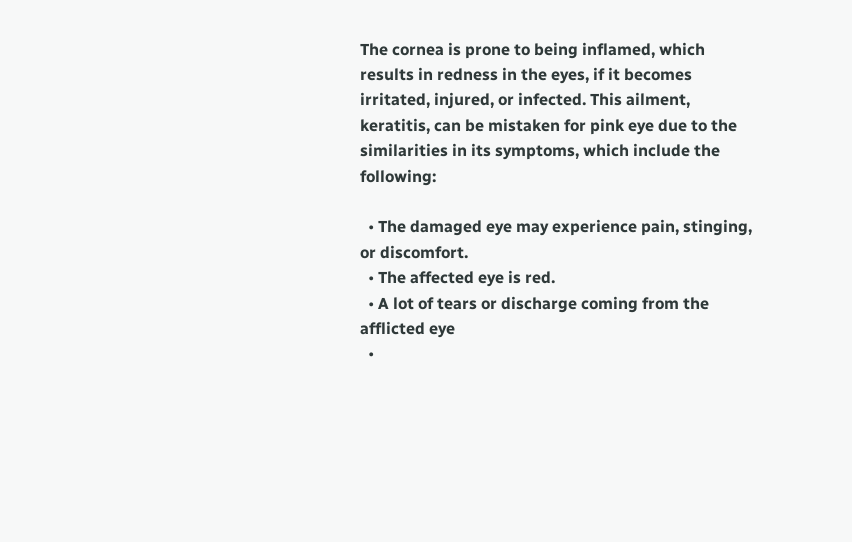The cornea is prone to being inflamed, which results in redness in the eyes, if it becomes irritated, injured, or infected. This ailment, keratitis, can be mistaken for pink eye due to the similarities in its symptoms, which include the following:

  • The damaged eye may experience pain, stinging, or discomfort.
  • The affected eye is red.
  • A lot of tears or discharge coming from the afflicted eye
  •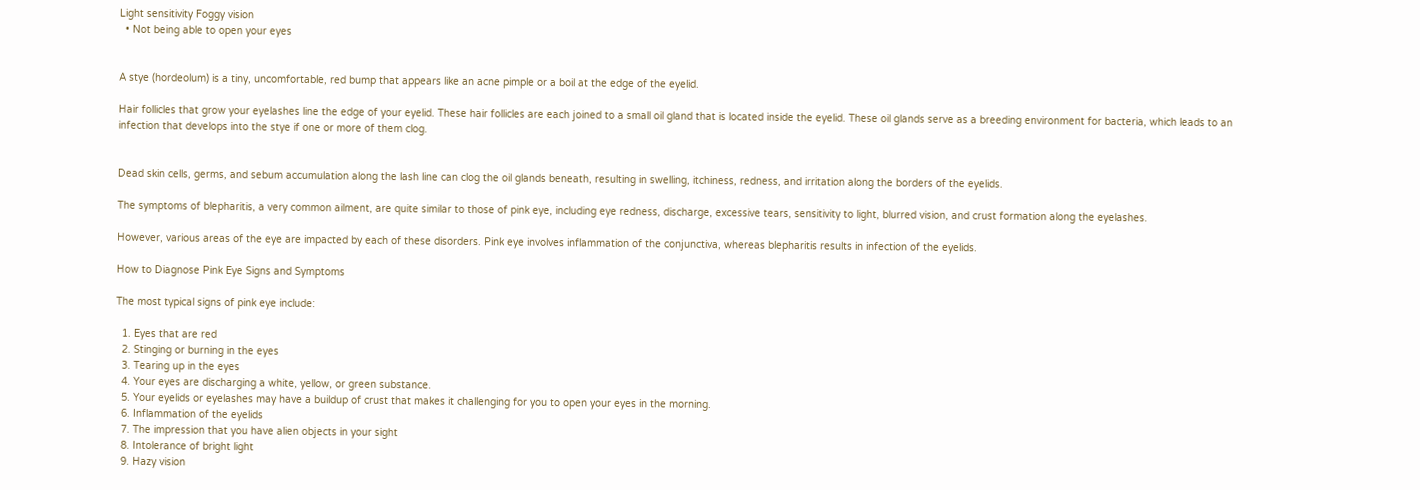Light sensitivity Foggy vision
  • Not being able to open your eyes


A stye (hordeolum) is a tiny, uncomfortable, red bump that appears like an acne pimple or a boil at the edge of the eyelid.

Hair follicles that grow your eyelashes line the edge of your eyelid. These hair follicles are each joined to a small oil gland that is located inside the eyelid. These oil glands serve as a breeding environment for bacteria, which leads to an infection that develops into the stye if one or more of them clog.


Dead skin cells, germs, and sebum accumulation along the lash line can clog the oil glands beneath, resulting in swelling, itchiness, redness, and irritation along the borders of the eyelids.

The symptoms of blepharitis, a very common ailment, are quite similar to those of pink eye, including eye redness, discharge, excessive tears, sensitivity to light, blurred vision, and crust formation along the eyelashes.

However, various areas of the eye are impacted by each of these disorders. Pink eye involves inflammation of the conjunctiva, whereas blepharitis results in infection of the eyelids.

How to Diagnose Pink Eye Signs and Symptoms

The most typical signs of pink eye include:

  1. Eyes that are red
  2. Stinging or burning in the eyes
  3. Tearing up in the eyes
  4. Your eyes are discharging a white, yellow, or green substance.
  5. Your eyelids or eyelashes may have a buildup of crust that makes it challenging for you to open your eyes in the morning.
  6. Inflammation of the eyelids
  7. The impression that you have alien objects in your sight
  8. Intolerance of bright light
  9. Hazy vision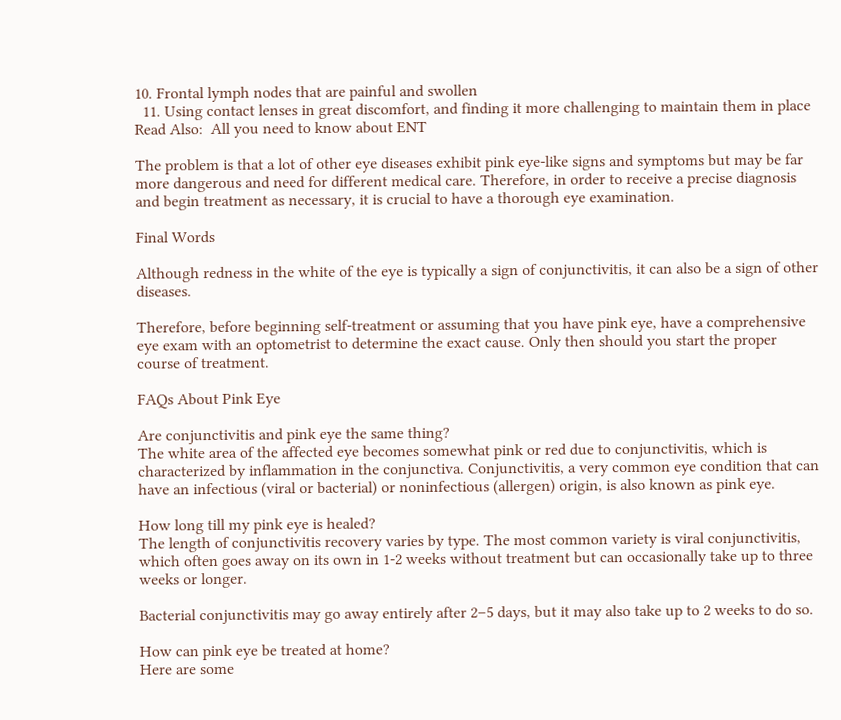10. Frontal lymph nodes that are painful and swollen
  11. Using contact lenses in great discomfort, and finding it more challenging to maintain them in place
Read Also:  All you need to know about ENT

The problem is that a lot of other eye diseases exhibit pink eye-like signs and symptoms but may be far more dangerous and need for different medical care. Therefore, in order to receive a precise diagnosis and begin treatment as necessary, it is crucial to have a thorough eye examination.

Final Words

Although redness in the white of the eye is typically a sign of conjunctivitis, it can also be a sign of other diseases.

Therefore, before beginning self-treatment or assuming that you have pink eye, have a comprehensive eye exam with an optometrist to determine the exact cause. Only then should you start the proper course of treatment.

FAQs About Pink Eye

Are conjunctivitis and pink eye the same thing?
The white area of the affected eye becomes somewhat pink or red due to conjunctivitis, which is characterized by inflammation in the conjunctiva. Conjunctivitis, a very common eye condition that can have an infectious (viral or bacterial) or noninfectious (allergen) origin, is also known as pink eye.

How long till my pink eye is healed?
The length of conjunctivitis recovery varies by type. The most common variety is viral conjunctivitis, which often goes away on its own in 1-2 weeks without treatment but can occasionally take up to three weeks or longer.

Bacterial conjunctivitis may go away entirely after 2–5 days, but it may also take up to 2 weeks to do so.

How can pink eye be treated at home?
Here are some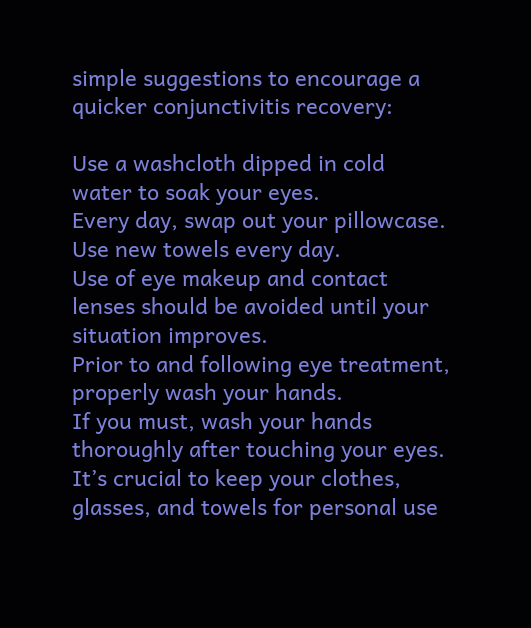simple suggestions to encourage a quicker conjunctivitis recovery:

Use a washcloth dipped in cold water to soak your eyes.
Every day, swap out your pillowcase.
Use new towels every day.
Use of eye makeup and contact lenses should be avoided until your situation improves.
Prior to and following eye treatment, properly wash your hands.
If you must, wash your hands thoroughly after touching your eyes.
It’s crucial to keep your clothes, glasses, and towels for personal use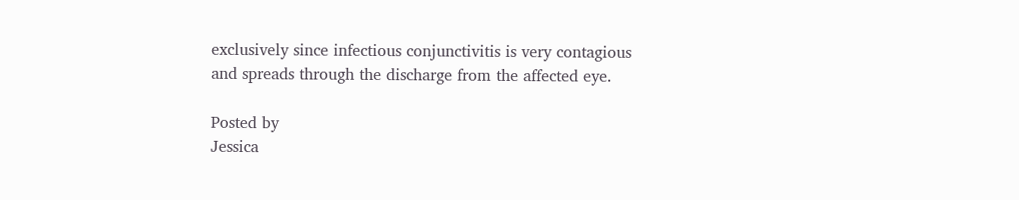exclusively since infectious conjunctivitis is very contagious and spreads through the discharge from the affected eye.

Posted by
Jessica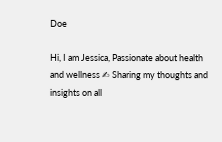Doe

Hi, I am Jessica, Passionate about health and wellness ✍ Sharing my thoughts and insights on all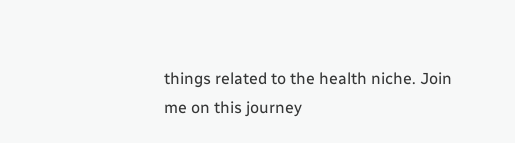things related to the health niche. Join me on this journey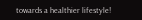towards a healthier lifestyle!